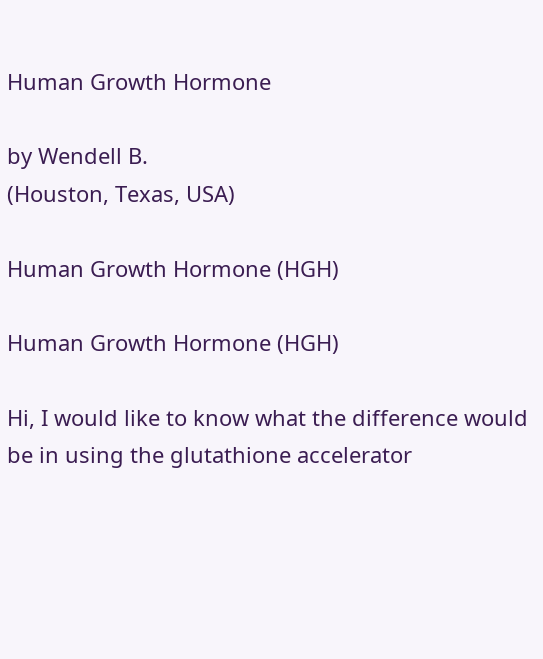Human Growth Hormone

by Wendell B.
(Houston, Texas, USA)

Human Growth Hormone (HGH)

Human Growth Hormone (HGH)

Hi, I would like to know what the difference would be in using the glutathione accelerator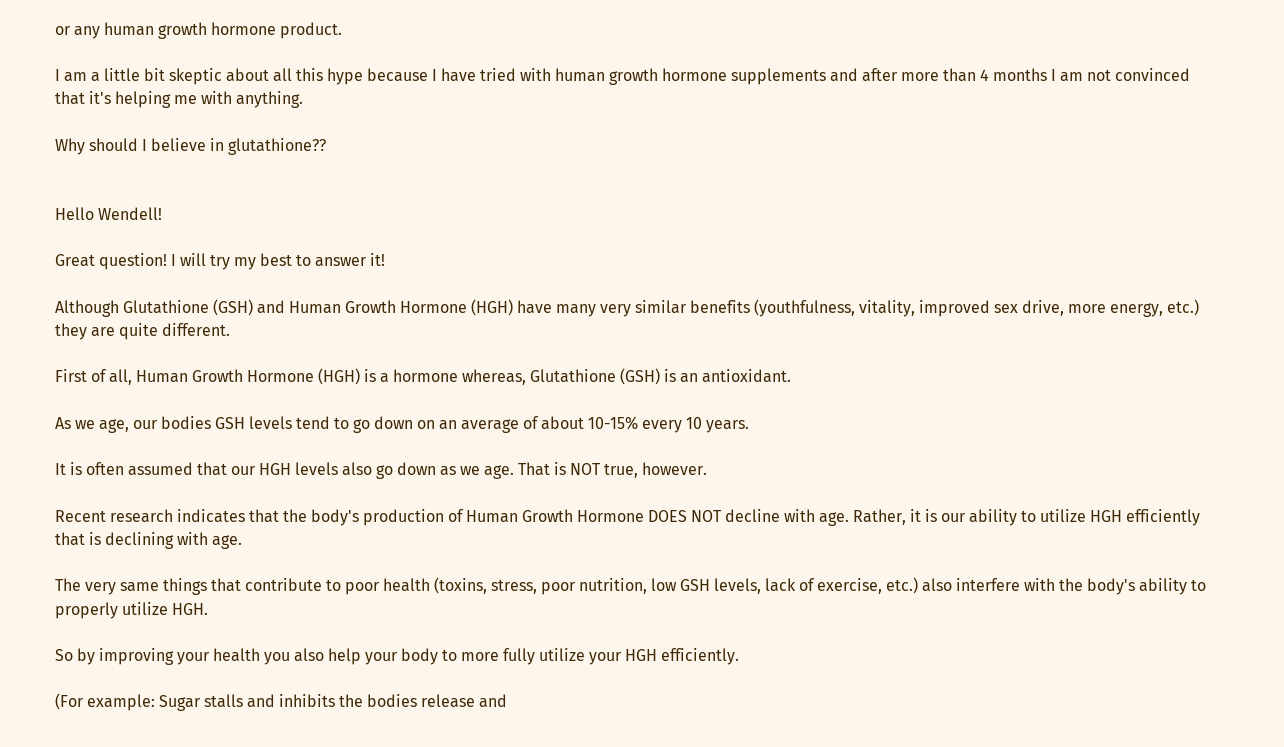or any human growth hormone product.

I am a little bit skeptic about all this hype because I have tried with human growth hormone supplements and after more than 4 months I am not convinced that it's helping me with anything.

Why should I believe in glutathione??


Hello Wendell!

Great question! I will try my best to answer it!

Although Glutathione (GSH) and Human Growth Hormone (HGH) have many very similar benefits (youthfulness, vitality, improved sex drive, more energy, etc.) they are quite different.

First of all, Human Growth Hormone (HGH) is a hormone whereas, Glutathione (GSH) is an antioxidant.

As we age, our bodies GSH levels tend to go down on an average of about 10-15% every 10 years.

It is often assumed that our HGH levels also go down as we age. That is NOT true, however.

Recent research indicates that the body's production of Human Growth Hormone DOES NOT decline with age. Rather, it is our ability to utilize HGH efficiently that is declining with age.

The very same things that contribute to poor health (toxins, stress, poor nutrition, low GSH levels, lack of exercise, etc.) also interfere with the body's ability to properly utilize HGH.

So by improving your health you also help your body to more fully utilize your HGH efficiently.

(For example: Sugar stalls and inhibits the bodies release and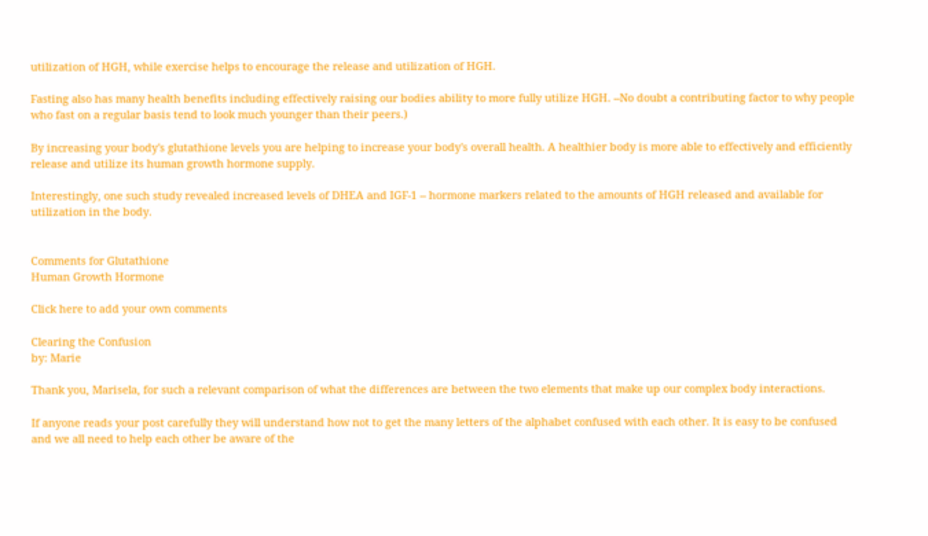utilization of HGH, while exercise helps to encourage the release and utilization of HGH.

Fasting also has many health benefits including effectively raising our bodies ability to more fully utilize HGH. --No doubt a contributing factor to why people who fast on a regular basis tend to look much younger than their peers.)

By increasing your body's glutathione levels you are helping to increase your body's overall health. A healthier body is more able to effectively and efficiently release and utilize its human growth hormone supply.

Interestingly, one such study revealed increased levels of DHEA and IGF-1 -- hormone markers related to the amounts of HGH released and available for utilization in the body.


Comments for Glutathione
Human Growth Hormone

Click here to add your own comments

Clearing the Confusion
by: Marie

Thank you, Marisela, for such a relevant comparison of what the differences are between the two elements that make up our complex body interactions.

If anyone reads your post carefully they will understand how not to get the many letters of the alphabet confused with each other. It is easy to be confused and we all need to help each other be aware of the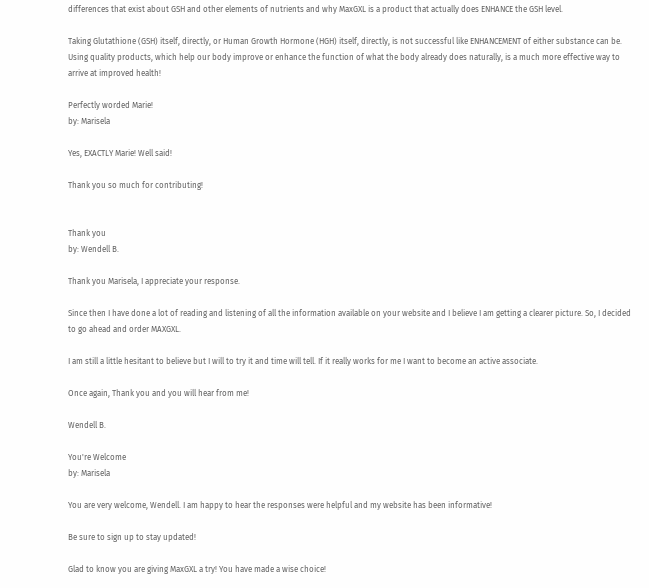differences that exist about GSH and other elements of nutrients and why MaxGXL is a product that actually does ENHANCE the GSH level.

Taking Glutathione (GSH) itself, directly, or Human Growth Hormone (HGH) itself, directly, is not successful like ENHANCEMENT of either substance can be. Using quality products, which help our body improve or enhance the function of what the body already does naturally, is a much more effective way to arrive at improved health!

Perfectly worded Marie!
by: Marisela

Yes, EXACTLY Marie! Well said!

Thank you so much for contributing!


Thank you
by: Wendell B.

Thank you Marisela, I appreciate your response.

Since then I have done a lot of reading and listening of all the information available on your website and I believe I am getting a clearer picture. So, I decided to go ahead and order MAXGXL.

I am still a little hesitant to believe but I will to try it and time will tell. If it really works for me I want to become an active associate.

Once again, Thank you and you will hear from me!

Wendell B.

You're Welcome
by: Marisela

You are very welcome, Wendell. I am happy to hear the responses were helpful and my website has been informative!

Be sure to sign up to stay updated!

Glad to know you are giving MaxGXL a try! You have made a wise choice!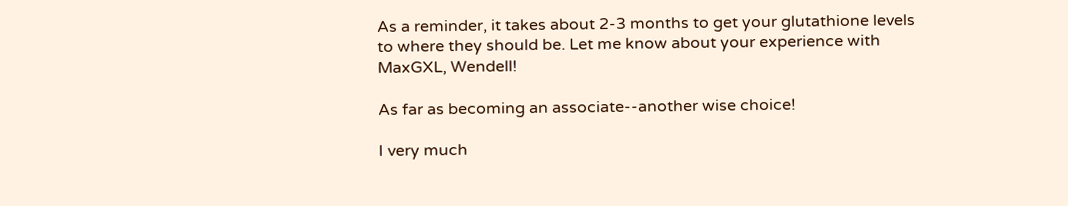As a reminder, it takes about 2-3 months to get your glutathione levels to where they should be. Let me know about your experience with MaxGXL, Wendell!

As far as becoming an associate--another wise choice!

I very much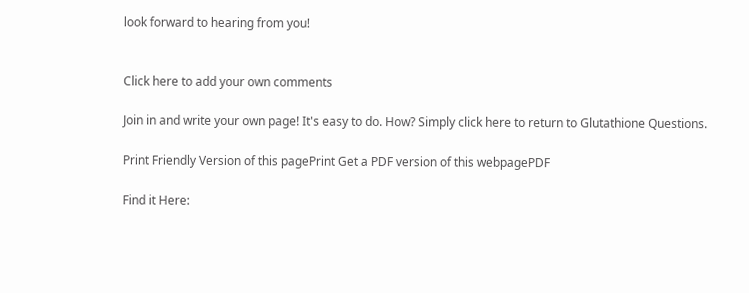look forward to hearing from you!


Click here to add your own comments

Join in and write your own page! It's easy to do. How? Simply click here to return to Glutathione Questions.

Print Friendly Version of this pagePrint Get a PDF version of this webpagePDF

Find it Here: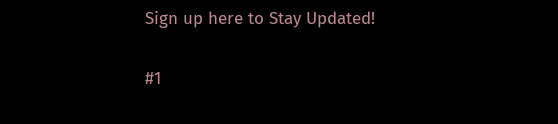Sign up here to Stay Updated!

#1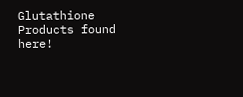Glutathione Products found here!